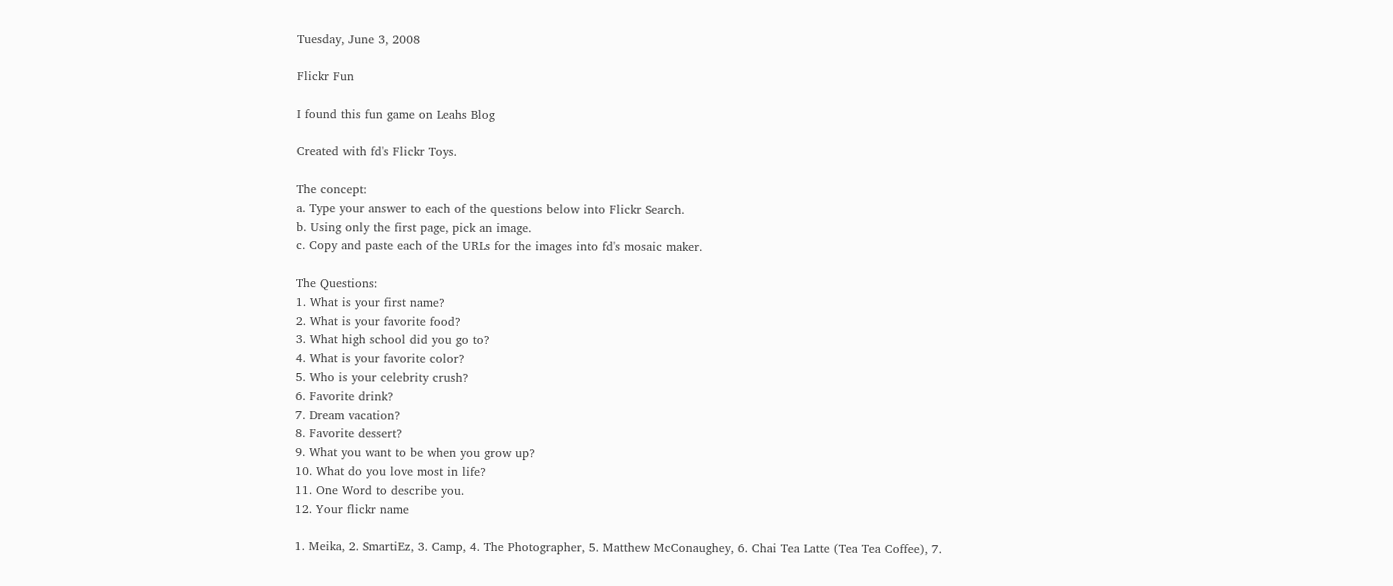Tuesday, June 3, 2008

Flickr Fun

I found this fun game on Leahs Blog

Created with fd's Flickr Toys.

The concept:
a. Type your answer to each of the questions below into Flickr Search.
b. Using only the first page, pick an image.
c. Copy and paste each of the URLs for the images into fd's mosaic maker.

The Questions:
1. What is your first name?
2. What is your favorite food?
3. What high school did you go to?
4. What is your favorite color?
5. Who is your celebrity crush?
6. Favorite drink?
7. Dream vacation?
8. Favorite dessert?
9. What you want to be when you grow up?
10. What do you love most in life?
11. One Word to describe you.
12. Your flickr name

1. Meika, 2. SmartiEz, 3. Camp, 4. The Photographer, 5. Matthew McConaughey, 6. Chai Tea Latte (Tea Tea Coffee), 7.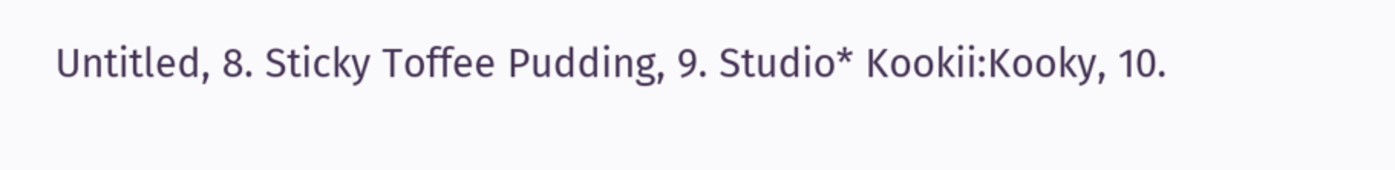Untitled, 8. Sticky Toffee Pudding, 9. Studio* Kookii:Kooky, 10.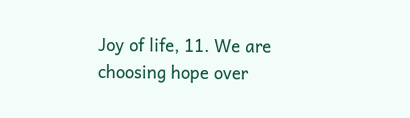Joy of life, 11. We are choosing hope over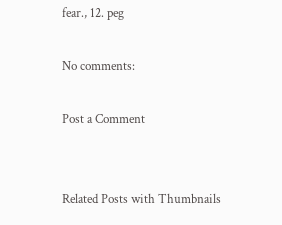fear., 12. peg

No comments:

Post a Comment


Related Posts with Thumbnails